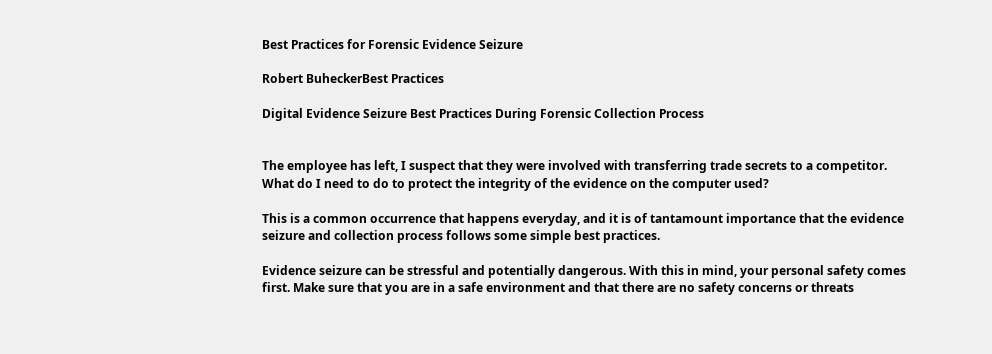Best Practices for Forensic Evidence Seizure

Robert BuheckerBest Practices

Digital Evidence Seizure Best Practices During Forensic Collection Process


The employee has left, I suspect that they were involved with transferring trade secrets to a competitor. What do I need to do to protect the integrity of the evidence on the computer used?

This is a common occurrence that happens everyday, and it is of tantamount importance that the evidence seizure and collection process follows some simple best practices.

Evidence seizure can be stressful and potentially dangerous. With this in mind, your personal safety comes first. Make sure that you are in a safe environment and that there are no safety concerns or threats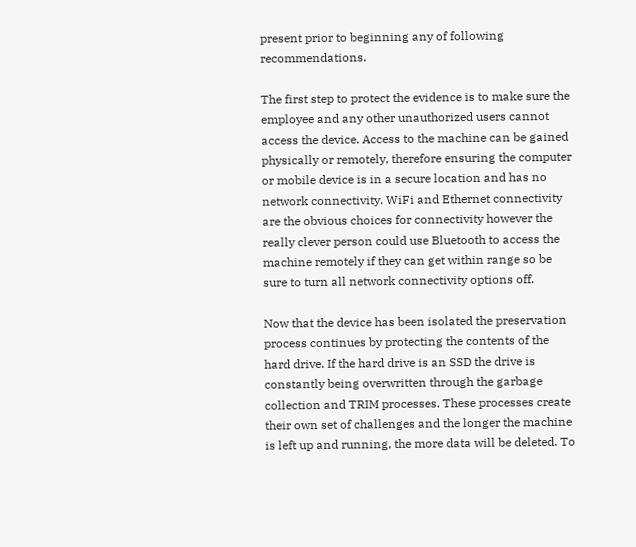present prior to beginning any of following recommendations.

The first step to protect the evidence is to make sure the employee and any other unauthorized users cannot access the device. Access to the machine can be gained physically or remotely, therefore ensuring the computer or mobile device is in a secure location and has no network connectivity. WiFi and Ethernet connectivity are the obvious choices for connectivity however the really clever person could use Bluetooth to access the machine remotely if they can get within range so be sure to turn all network connectivity options off.

Now that the device has been isolated the preservation process continues by protecting the contents of the hard drive. If the hard drive is an SSD the drive is constantly being overwritten through the garbage collection and TRIM processes. These processes create their own set of challenges and the longer the machine is left up and running, the more data will be deleted. To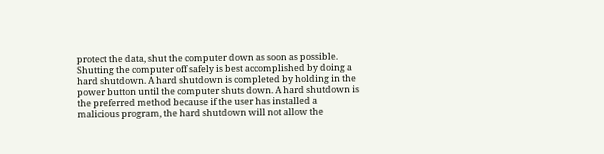protect the data, shut the computer down as soon as possible. Shutting the computer off safely is best accomplished by doing a hard shutdown. A hard shutdown is completed by holding in the power button until the computer shuts down. A hard shutdown is the preferred method because if the user has installed a malicious program, the hard shutdown will not allow the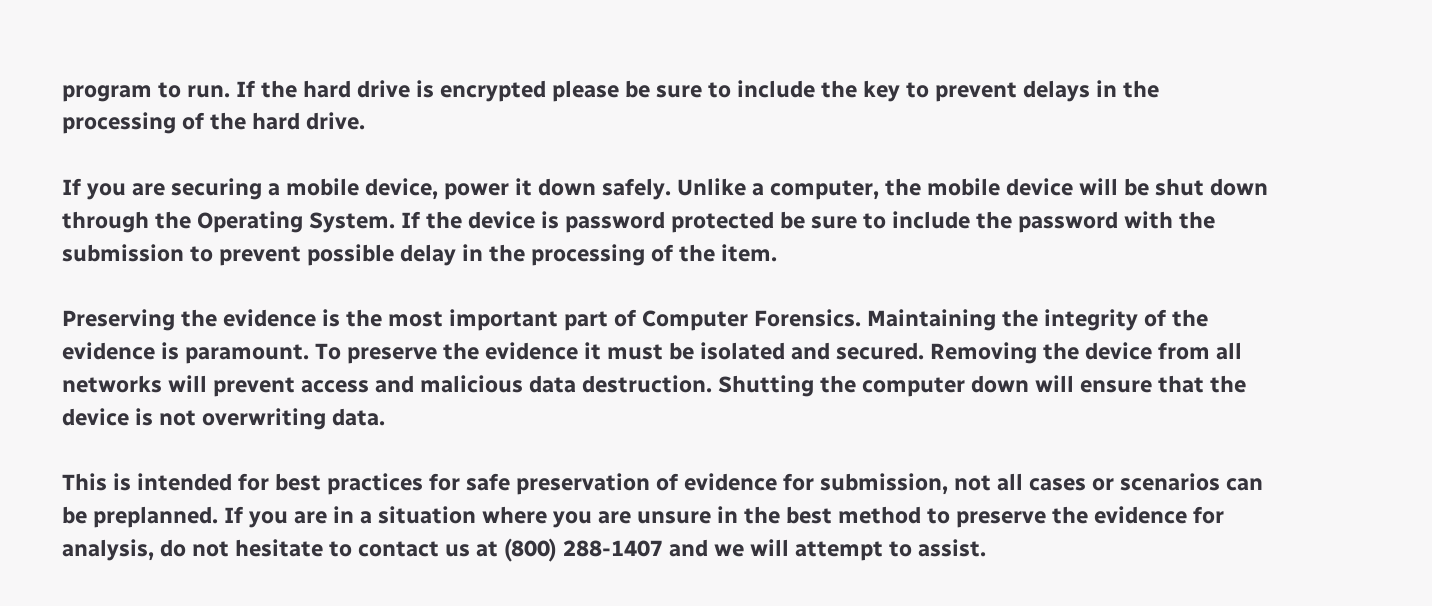program to run. If the hard drive is encrypted please be sure to include the key to prevent delays in the processing of the hard drive.

If you are securing a mobile device, power it down safely. Unlike a computer, the mobile device will be shut down through the Operating System. If the device is password protected be sure to include the password with the submission to prevent possible delay in the processing of the item.

Preserving the evidence is the most important part of Computer Forensics. Maintaining the integrity of the evidence is paramount. To preserve the evidence it must be isolated and secured. Removing the device from all networks will prevent access and malicious data destruction. Shutting the computer down will ensure that the device is not overwriting data.

This is intended for best practices for safe preservation of evidence for submission, not all cases or scenarios can be preplanned. If you are in a situation where you are unsure in the best method to preserve the evidence for analysis, do not hesitate to contact us at (800) 288-1407 and we will attempt to assist.